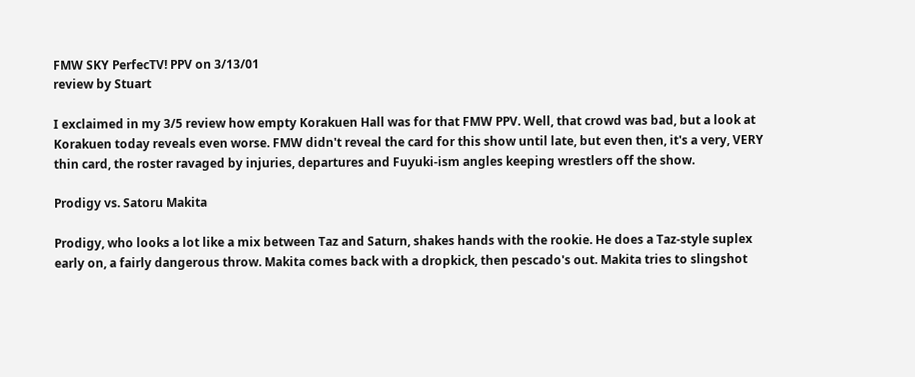FMW SKY PerfecTV! PPV on 3/13/01
review by Stuart

I exclaimed in my 3/5 review how empty Korakuen Hall was for that FMW PPV. Well, that crowd was bad, but a look at Korakuen today reveals even worse. FMW didn't reveal the card for this show until late, but even then, it's a very, VERY thin card, the roster ravaged by injuries, departures and Fuyuki-ism angles keeping wrestlers off the show.

Prodigy vs. Satoru Makita

Prodigy, who looks a lot like a mix between Taz and Saturn, shakes hands with the rookie. He does a Taz-style suplex early on, a fairly dangerous throw. Makita comes back with a dropkick, then pescado's out. Makita tries to slingshot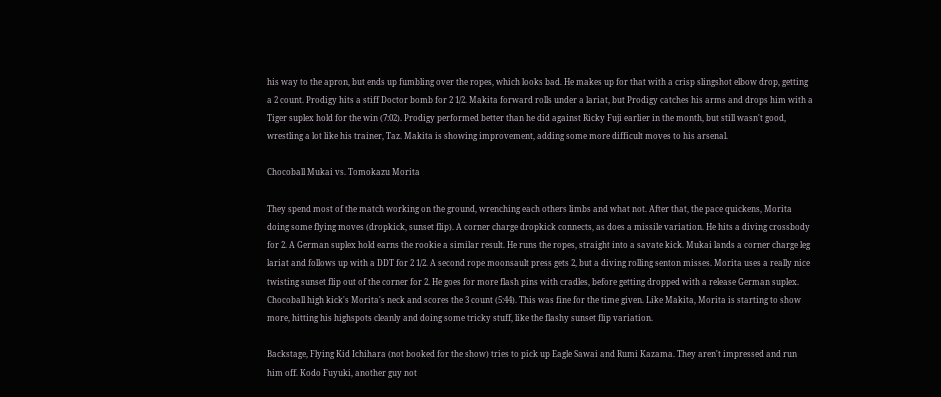his way to the apron, but ends up fumbling over the ropes, which looks bad. He makes up for that with a crisp slingshot elbow drop, getting a 2 count. Prodigy hits a stiff Doctor bomb for 2 1/2. Makita forward rolls under a lariat, but Prodigy catches his arms and drops him with a Tiger suplex hold for the win (7:02). Prodigy performed better than he did against Ricky Fuji earlier in the month, but still wasn't good, wrestling a lot like his trainer, Taz. Makita is showing improvement, adding some more difficult moves to his arsenal.

Chocoball Mukai vs. Tomokazu Morita

They spend most of the match working on the ground, wrenching each others limbs and what not. After that, the pace quickens, Morita doing some flying moves (dropkick, sunset flip). A corner charge dropkick connects, as does a missile variation. He hits a diving crossbody for 2. A German suplex hold earns the rookie a similar result. He runs the ropes, straight into a savate kick. Mukai lands a corner charge leg lariat and follows up with a DDT for 2 1/2. A second rope moonsault press gets 2, but a diving rolling senton misses. Morita uses a really nice twisting sunset flip out of the corner for 2. He goes for more flash pins with cradles, before getting dropped with a release German suplex. Chocoball high kick's Morita's neck and scores the 3 count (5:44). This was fine for the time given. Like Makita, Morita is starting to show more, hitting his highspots cleanly and doing some tricky stuff, like the flashy sunset flip variation.

Backstage, Flying Kid Ichihara (not booked for the show) tries to pick up Eagle Sawai and Rumi Kazama. They aren't impressed and run him off. Kodo Fuyuki, another guy not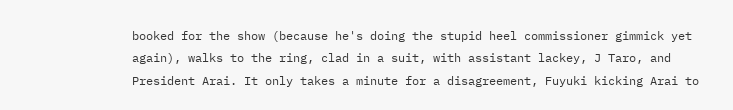booked for the show (because he's doing the stupid heel commissioner gimmick yet again), walks to the ring, clad in a suit, with assistant lackey, J Taro, and President Arai. It only takes a minute for a disagreement, Fuyuki kicking Arai to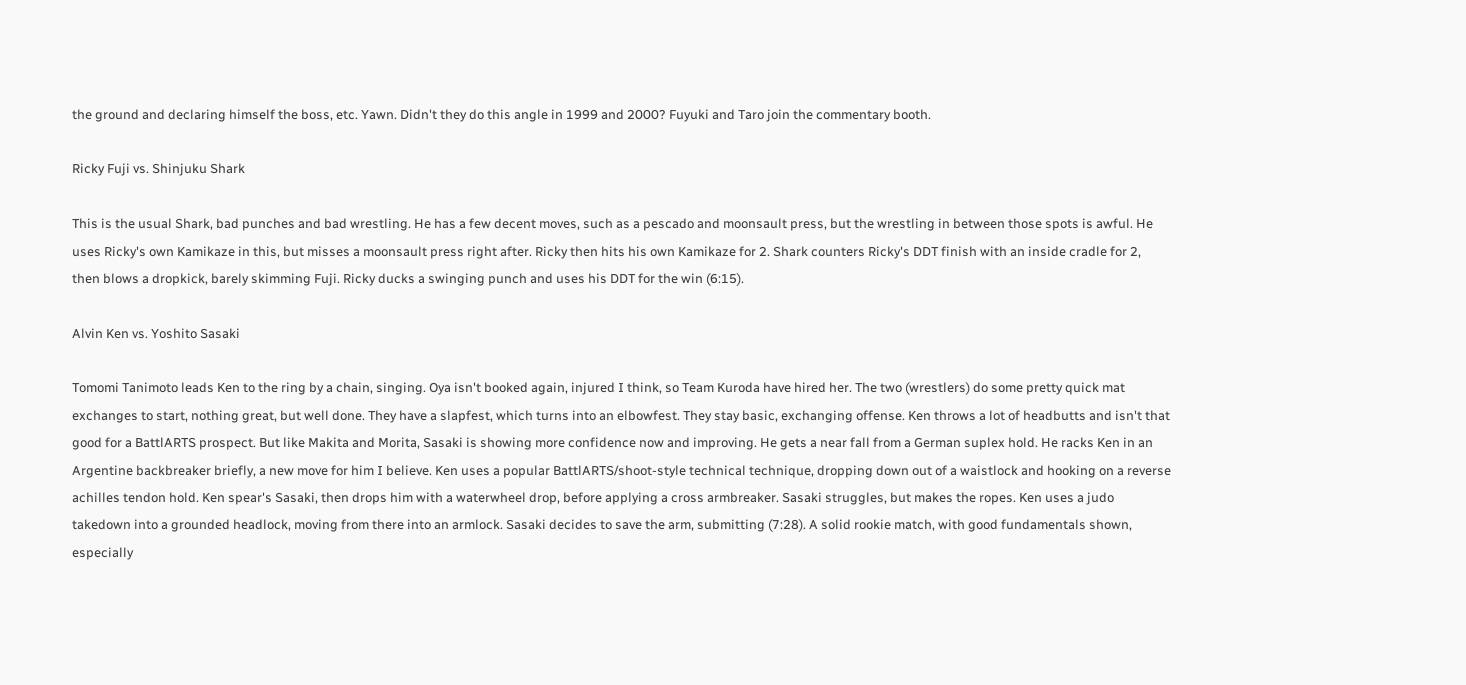the ground and declaring himself the boss, etc. Yawn. Didn't they do this angle in 1999 and 2000? Fuyuki and Taro join the commentary booth.

Ricky Fuji vs. Shinjuku Shark

This is the usual Shark, bad punches and bad wrestling. He has a few decent moves, such as a pescado and moonsault press, but the wrestling in between those spots is awful. He uses Ricky's own Kamikaze in this, but misses a moonsault press right after. Ricky then hits his own Kamikaze for 2. Shark counters Ricky's DDT finish with an inside cradle for 2, then blows a dropkick, barely skimming Fuji. Ricky ducks a swinging punch and uses his DDT for the win (6:15).

Alvin Ken vs. Yoshito Sasaki

Tomomi Tanimoto leads Ken to the ring by a chain, singing. Oya isn't booked again, injured I think, so Team Kuroda have hired her. The two (wrestlers) do some pretty quick mat exchanges to start, nothing great, but well done. They have a slapfest, which turns into an elbowfest. They stay basic, exchanging offense. Ken throws a lot of headbutts and isn't that good for a BattlARTS prospect. But like Makita and Morita, Sasaki is showing more confidence now and improving. He gets a near fall from a German suplex hold. He racks Ken in an Argentine backbreaker briefly, a new move for him I believe. Ken uses a popular BattlARTS/shoot-style technical technique, dropping down out of a waistlock and hooking on a reverse achilles tendon hold. Ken spear's Sasaki, then drops him with a waterwheel drop, before applying a cross armbreaker. Sasaki struggles, but makes the ropes. Ken uses a judo takedown into a grounded headlock, moving from there into an armlock. Sasaki decides to save the arm, submitting (7:28). A solid rookie match, with good fundamentals shown, especially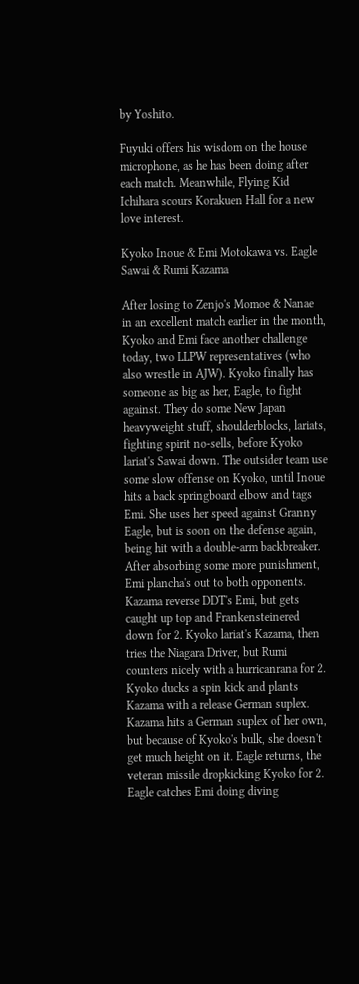by Yoshito.

Fuyuki offers his wisdom on the house microphone, as he has been doing after each match. Meanwhile, Flying Kid Ichihara scours Korakuen Hall for a new love interest.

Kyoko Inoue & Emi Motokawa vs. Eagle Sawai & Rumi Kazama

After losing to Zenjo's Momoe & Nanae in an excellent match earlier in the month, Kyoko and Emi face another challenge today, two LLPW representatives (who also wrestle in AJW). Kyoko finally has someone as big as her, Eagle, to fight against. They do some New Japan heavyweight stuff, shoulderblocks, lariats, fighting spirit no-sells, before Kyoko lariat's Sawai down. The outsider team use some slow offense on Kyoko, until Inoue hits a back springboard elbow and tags Emi. She uses her speed against Granny Eagle, but is soon on the defense again, being hit with a double-arm backbreaker. After absorbing some more punishment, Emi plancha's out to both opponents. Kazama reverse DDT's Emi, but gets caught up top and Frankensteinered down for 2. Kyoko lariat's Kazama, then tries the Niagara Driver, but Rumi counters nicely with a hurricanrana for 2. Kyoko ducks a spin kick and plants Kazama with a release German suplex. Kazama hits a German suplex of her own, but because of Kyoko's bulk, she doesn't get much height on it. Eagle returns, the veteran missile dropkicking Kyoko for 2. Eagle catches Emi doing diving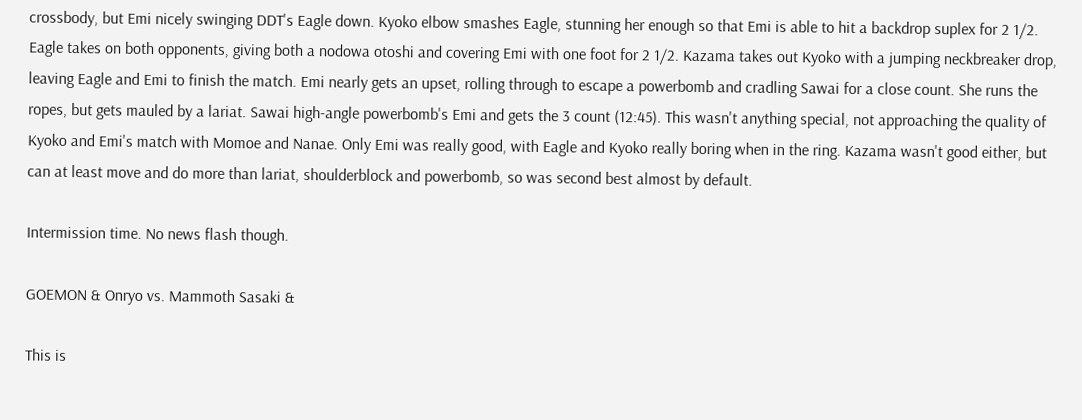crossbody, but Emi nicely swinging DDT's Eagle down. Kyoko elbow smashes Eagle, stunning her enough so that Emi is able to hit a backdrop suplex for 2 1/2. Eagle takes on both opponents, giving both a nodowa otoshi and covering Emi with one foot for 2 1/2. Kazama takes out Kyoko with a jumping neckbreaker drop, leaving Eagle and Emi to finish the match. Emi nearly gets an upset, rolling through to escape a powerbomb and cradling Sawai for a close count. She runs the ropes, but gets mauled by a lariat. Sawai high-angle powerbomb's Emi and gets the 3 count (12:45). This wasn't anything special, not approaching the quality of Kyoko and Emi's match with Momoe and Nanae. Only Emi was really good, with Eagle and Kyoko really boring when in the ring. Kazama wasn't good either, but can at least move and do more than lariat, shoulderblock and powerbomb, so was second best almost by default.

Intermission time. No news flash though.

GOEMON & Onryo vs. Mammoth Sasaki &

This is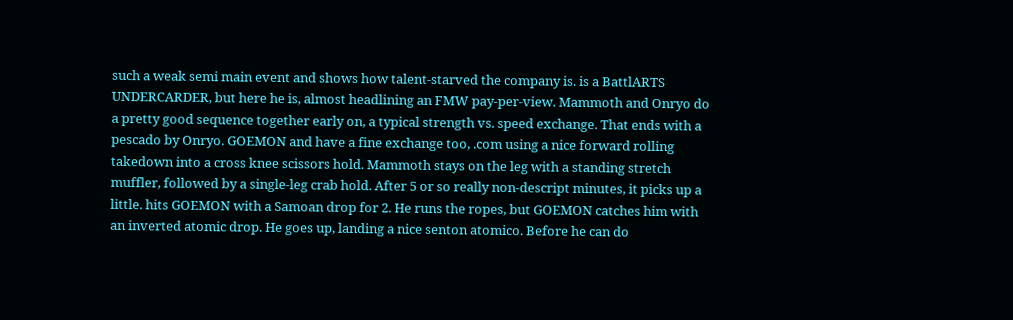such a weak semi main event and shows how talent-starved the company is. is a BattlARTS UNDERCARDER, but here he is, almost headlining an FMW pay-per-view. Mammoth and Onryo do a pretty good sequence together early on, a typical strength vs. speed exchange. That ends with a pescado by Onryo. GOEMON and have a fine exchange too, .com using a nice forward rolling takedown into a cross knee scissors hold. Mammoth stays on the leg with a standing stretch muffler, followed by a single-leg crab hold. After 5 or so really non-descript minutes, it picks up a little. hits GOEMON with a Samoan drop for 2. He runs the ropes, but GOEMON catches him with an inverted atomic drop. He goes up, landing a nice senton atomico. Before he can do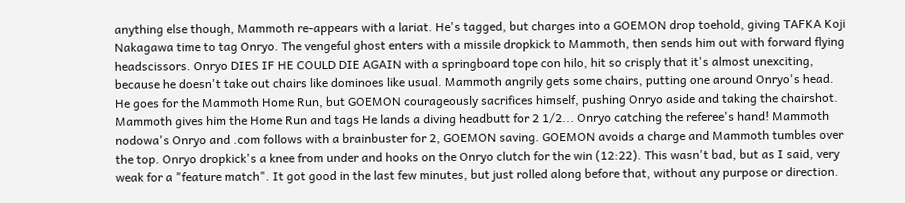anything else though, Mammoth re-appears with a lariat. He's tagged, but charges into a GOEMON drop toehold, giving TAFKA Koji Nakagawa time to tag Onryo. The vengeful ghost enters with a missile dropkick to Mammoth, then sends him out with forward flying headscissors. Onryo DIES IF HE COULD DIE AGAIN with a springboard tope con hilo, hit so crisply that it's almost unexciting, because he doesn't take out chairs like dominoes like usual. Mammoth angrily gets some chairs, putting one around Onryo's head. He goes for the Mammoth Home Run, but GOEMON courageously sacrifices himself, pushing Onryo aside and taking the chairshot. Mammoth gives him the Home Run and tags He lands a diving headbutt for 2 1/2... Onryo catching the referee's hand! Mammoth nodowa's Onryo and .com follows with a brainbuster for 2, GOEMON saving. GOEMON avoids a charge and Mammoth tumbles over the top. Onryo dropkick's a knee from under and hooks on the Onryo clutch for the win (12:22). This wasn't bad, but as I said, very weak for a "feature match". It got good in the last few minutes, but just rolled along before that, without any purpose or direction.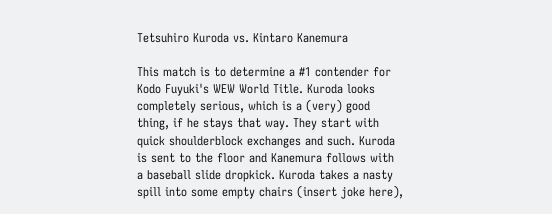Tetsuhiro Kuroda vs. Kintaro Kanemura

This match is to determine a #1 contender for Kodo Fuyuki's WEW World Title. Kuroda looks completely serious, which is a (very) good thing, if he stays that way. They start with quick shoulderblock exchanges and such. Kuroda is sent to the floor and Kanemura follows with a baseball slide dropkick. Kuroda takes a nasty spill into some empty chairs (insert joke here),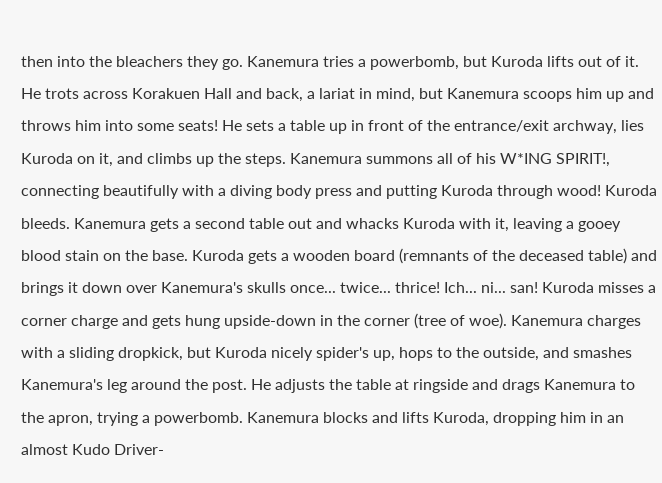then into the bleachers they go. Kanemura tries a powerbomb, but Kuroda lifts out of it. He trots across Korakuen Hall and back, a lariat in mind, but Kanemura scoops him up and throws him into some seats! He sets a table up in front of the entrance/exit archway, lies Kuroda on it, and climbs up the steps. Kanemura summons all of his W*ING SPIRIT!, connecting beautifully with a diving body press and putting Kuroda through wood! Kuroda bleeds. Kanemura gets a second table out and whacks Kuroda with it, leaving a gooey blood stain on the base. Kuroda gets a wooden board (remnants of the deceased table) and brings it down over Kanemura's skulls once... twice... thrice! Ich... ni... san! Kuroda misses a corner charge and gets hung upside-down in the corner (tree of woe). Kanemura charges with a sliding dropkick, but Kuroda nicely spider's up, hops to the outside, and smashes Kanemura's leg around the post. He adjusts the table at ringside and drags Kanemura to the apron, trying a powerbomb. Kanemura blocks and lifts Kuroda, dropping him in an almost Kudo Driver-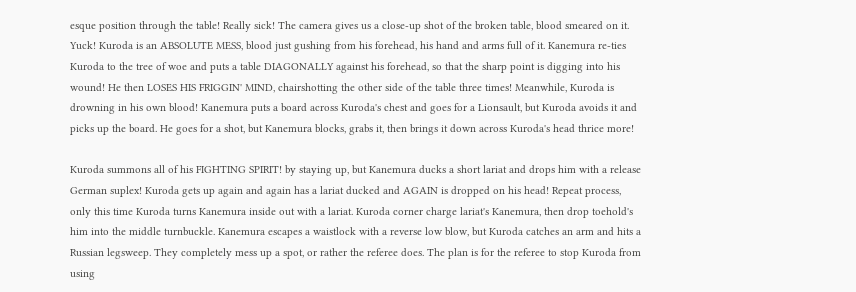esque position through the table! Really sick! The camera gives us a close-up shot of the broken table, blood smeared on it. Yuck! Kuroda is an ABSOLUTE MESS, blood just gushing from his forehead, his hand and arms full of it. Kanemura re-ties Kuroda to the tree of woe and puts a table DIAGONALLY against his forehead, so that the sharp point is digging into his wound! He then LOSES HIS FRIGGIN' MIND, chairshotting the other side of the table three times! Meanwhile, Kuroda is drowning in his own blood! Kanemura puts a board across Kuroda's chest and goes for a Lionsault, but Kuroda avoids it and picks up the board. He goes for a shot, but Kanemura blocks, grabs it, then brings it down across Kuroda's head thrice more!

Kuroda summons all of his FIGHTING SPIRIT! by staying up, but Kanemura ducks a short lariat and drops him with a release German suplex! Kuroda gets up again and again has a lariat ducked and AGAIN is dropped on his head! Repeat process, only this time Kuroda turns Kanemura inside out with a lariat. Kuroda corner charge lariat's Kanemura, then drop toehold's him into the middle turnbuckle. Kanemura escapes a waistlock with a reverse low blow, but Kuroda catches an arm and hits a Russian legsweep. They completely mess up a spot, or rather the referee does. The plan is for the referee to stop Kuroda from using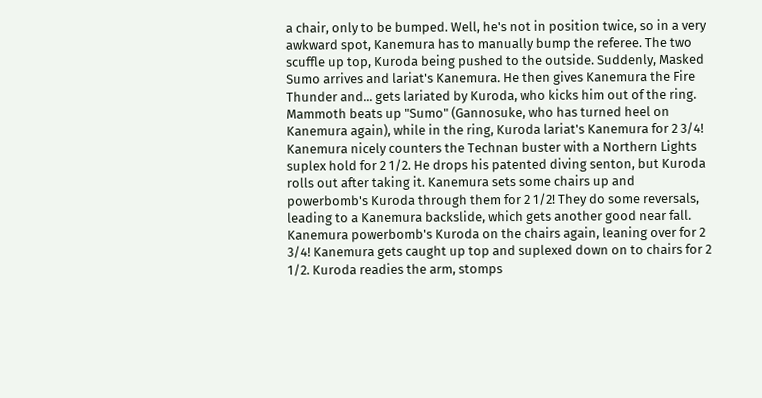a chair, only to be bumped. Well, he's not in position twice, so in a very awkward spot, Kanemura has to manually bump the referee. The two scuffle up top, Kuroda being pushed to the outside. Suddenly, Masked Sumo arrives and lariat's Kanemura. He then gives Kanemura the Fire Thunder and... gets lariated by Kuroda, who kicks him out of the ring. Mammoth beats up "Sumo" (Gannosuke, who has turned heel on Kanemura again), while in the ring, Kuroda lariat's Kanemura for 2 3/4! Kanemura nicely counters the Technan buster with a Northern Lights suplex hold for 2 1/2. He drops his patented diving senton, but Kuroda rolls out after taking it. Kanemura sets some chairs up and powerbomb's Kuroda through them for 2 1/2! They do some reversals, leading to a Kanemura backslide, which gets another good near fall. Kanemura powerbomb's Kuroda on the chairs again, leaning over for 2 3/4! Kanemura gets caught up top and suplexed down on to chairs for 2 1/2. Kuroda readies the arm, stomps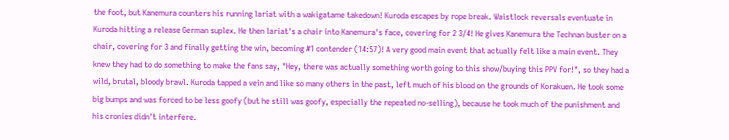the foot, but Kanemura counters his running lariat with a wakigatame takedown! Kuroda escapes by rope break. Waistlock reversals eventuate in Kuroda hitting a release German suplex. He then lariat's a chair into Kanemura's face, covering for 2 3/4! He gives Kanemura the Technan buster on a chair, covering for 3 and finally getting the win, becoming #1 contender (14:57)! A very good main event that actually felt like a main event. They knew they had to do something to make the fans say, "Hey, there was actually something worth going to this show/buying this PPV for!", so they had a wild, brutal, bloody brawl. Kuroda tapped a vein and like so many others in the past, left much of his blood on the grounds of Korakuen. He took some big bumps and was forced to be less goofy (but he still was goofy, especially the repeated no-selling), because he took much of the punishment and his cronies didn't interfere.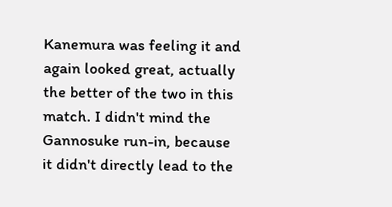Kanemura was feeling it and again looked great, actually the better of the two in this match. I didn't mind the Gannosuke run-in, because it didn't directly lead to the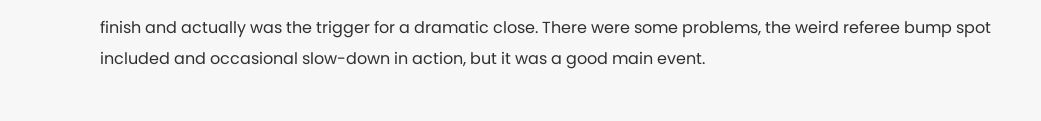finish and actually was the trigger for a dramatic close. There were some problems, the weird referee bump spot included and occasional slow-down in action, but it was a good main event.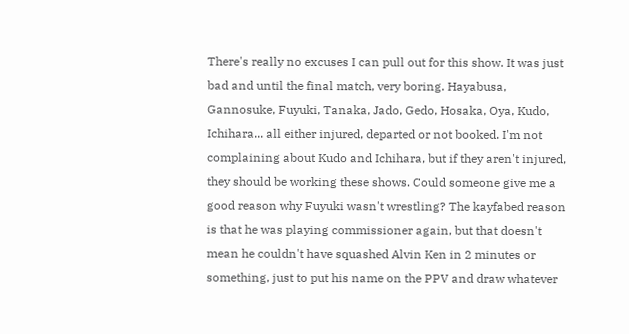There's really no excuses I can pull out for this show. It was just bad and until the final match, very boring. Hayabusa, Gannosuke, Fuyuki, Tanaka, Jado, Gedo, Hosaka, Oya, Kudo, Ichihara... all either injured, departed or not booked. I'm not complaining about Kudo and Ichihara, but if they aren't injured, they should be working these shows. Could someone give me a good reason why Fuyuki wasn't wrestling? The kayfabed reason is that he was playing commissioner again, but that doesn't mean he couldn't have squashed Alvin Ken in 2 minutes or something, just to put his name on the PPV and draw whatever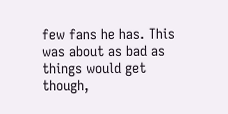few fans he has. This was about as bad as things would get though,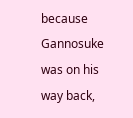because Gannosuke was on his way back,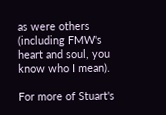as were others (including FMW's heart and soul, you know who I mean).

For more of Stuart's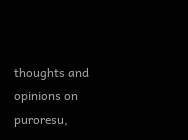thoughts and opinions on puroresu,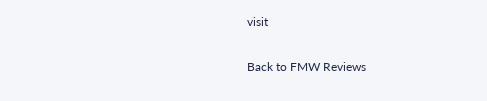visit

Back to FMW Reviews